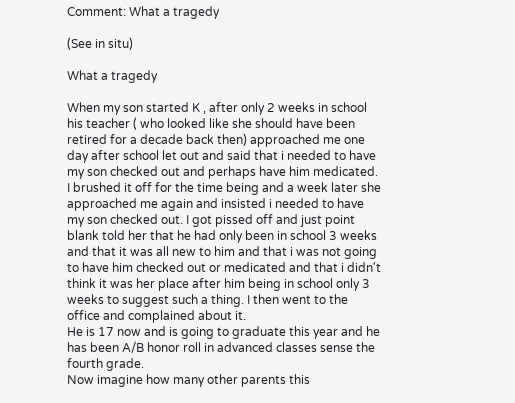Comment: What a tragedy

(See in situ)

What a tragedy

When my son started K , after only 2 weeks in school his teacher ( who looked like she should have been retired for a decade back then) approached me one day after school let out and said that i needed to have my son checked out and perhaps have him medicated. I brushed it off for the time being and a week later she approached me again and insisted i needed to have my son checked out. I got pissed off and just point blank told her that he had only been in school 3 weeks and that it was all new to him and that i was not going to have him checked out or medicated and that i didn't think it was her place after him being in school only 3 weeks to suggest such a thing. I then went to the office and complained about it.
He is 17 now and is going to graduate this year and he has been A/B honor roll in advanced classes sense the fourth grade.
Now imagine how many other parents this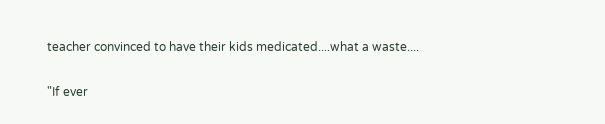teacher convinced to have their kids medicated....what a waste....

"If ever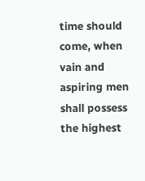time should come, when vain and aspiring men shall possess the highest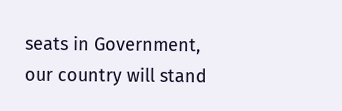seats in Government, our country will stand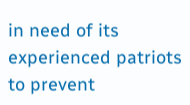in need of its experienced patriots to prevent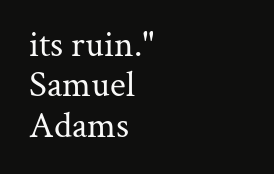its ruin."
Samuel Adams